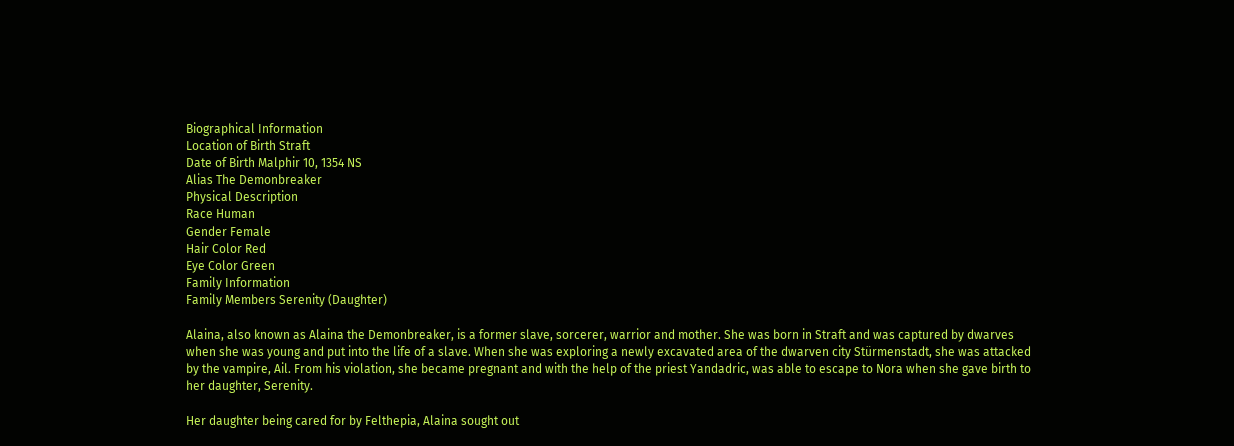Biographical Information
Location of Birth Straft
Date of Birth Malphir 10, 1354 NS
Alias The Demonbreaker
Physical Description
Race Human
Gender Female
Hair Color Red
Eye Color Green
Family Information
Family Members Serenity (Daughter)

Alaina, also known as Alaina the Demonbreaker, is a former slave, sorcerer, warrior and mother. She was born in Straft and was captured by dwarves when she was young and put into the life of a slave. When she was exploring a newly excavated area of the dwarven city Stürmenstadt, she was attacked by the vampire, Ail. From his violation, she became pregnant and with the help of the priest Yandadric, was able to escape to Nora when she gave birth to her daughter, Serenity.

Her daughter being cared for by Felthepia, Alaina sought out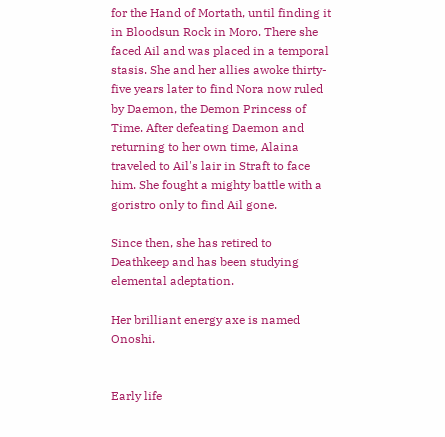for the Hand of Mortath, until finding it in Bloodsun Rock in Moro. There she faced Ail and was placed in a temporal stasis. She and her allies awoke thirty-five years later to find Nora now ruled by Daemon, the Demon Princess of Time. After defeating Daemon and returning to her own time, Alaina traveled to Ail's lair in Straft to face him. She fought a mighty battle with a goristro only to find Ail gone.

Since then, she has retired to Deathkeep and has been studying elemental adeptation.

Her brilliant energy axe is named Onoshi.


Early life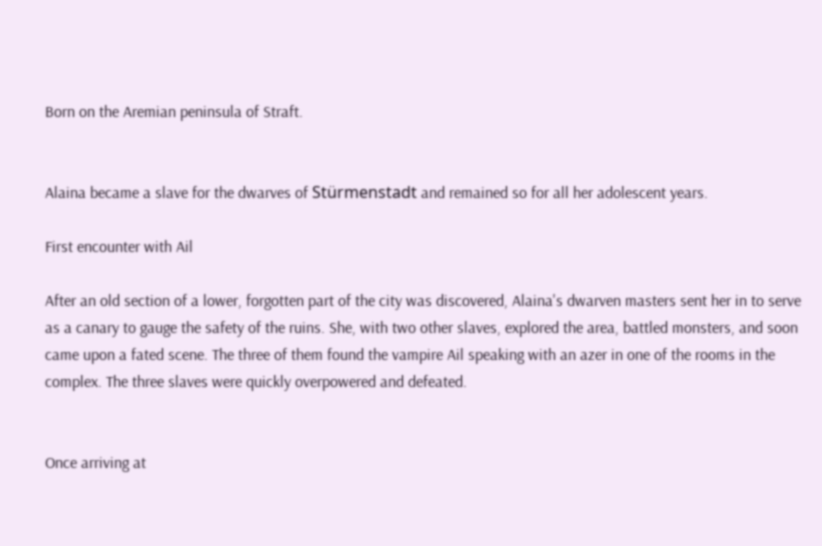Born on the Aremian peninsula of Straft.


Alaina became a slave for the dwarves of Stürmenstadt and remained so for all her adolescent years.

First encounter with Ail

After an old section of a lower, forgotten part of the city was discovered, Alaina's dwarven masters sent her in to serve as a canary to gauge the safety of the ruins. She, with two other slaves, explored the area, battled monsters, and soon came upon a fated scene. The three of them found the vampire Ail speaking with an azer in one of the rooms in the complex. The three slaves were quickly overpowered and defeated.


Once arriving at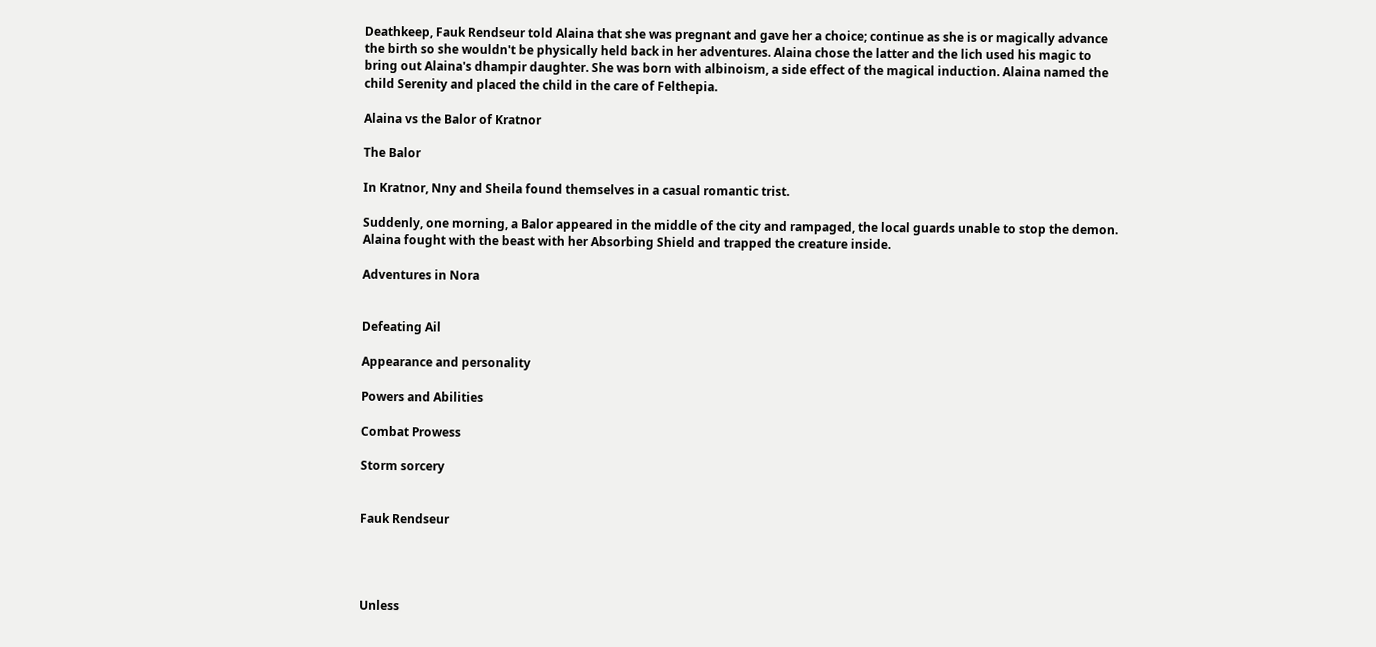Deathkeep, Fauk Rendseur told Alaina that she was pregnant and gave her a choice; continue as she is or magically advance the birth so she wouldn't be physically held back in her adventures. Alaina chose the latter and the lich used his magic to bring out Alaina's dhampir daughter. She was born with albinoism, a side effect of the magical induction. Alaina named the child Serenity and placed the child in the care of Felthepia.

Alaina vs the Balor of Kratnor

The Balor

In Kratnor, Nny and Sheila found themselves in a casual romantic trist.

Suddenly, one morning, a Balor appeared in the middle of the city and rampaged, the local guards unable to stop the demon. Alaina fought with the beast with her Absorbing Shield and trapped the creature inside.

Adventures in Nora


Defeating Ail

Appearance and personality

Powers and Abilities

Combat Prowess

Storm sorcery


Fauk Rendseur




Unless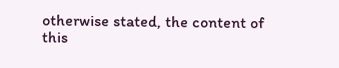otherwise stated, the content of this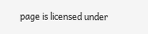page is licensed under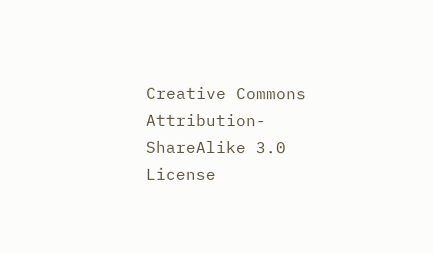Creative Commons Attribution-ShareAlike 3.0 License